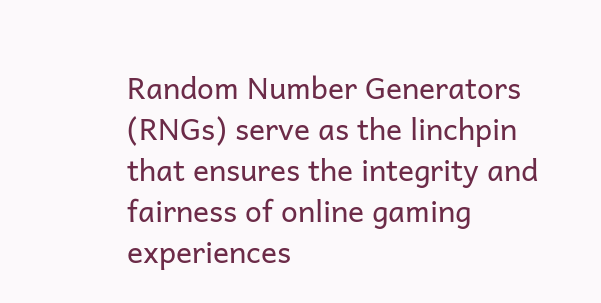Random Number Generators (RNGs) serve as the linchpin that ensures the integrity and fairness of online gaming experiences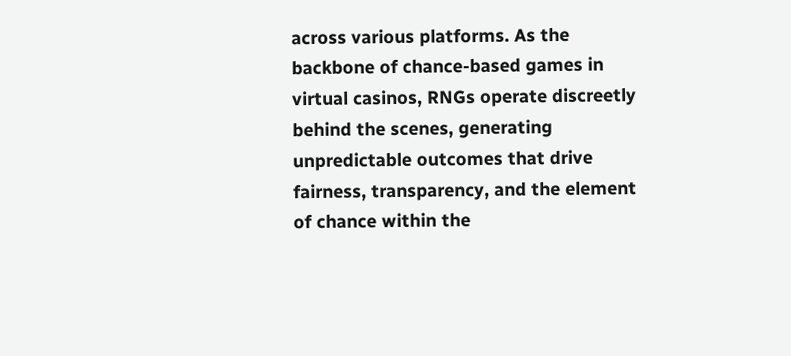across various platforms. As the backbone of chance-based games in virtual casinos, RNGs operate discreetly behind the scenes, generating unpredictable outcomes that drive fairness, transparency, and the element of chance within the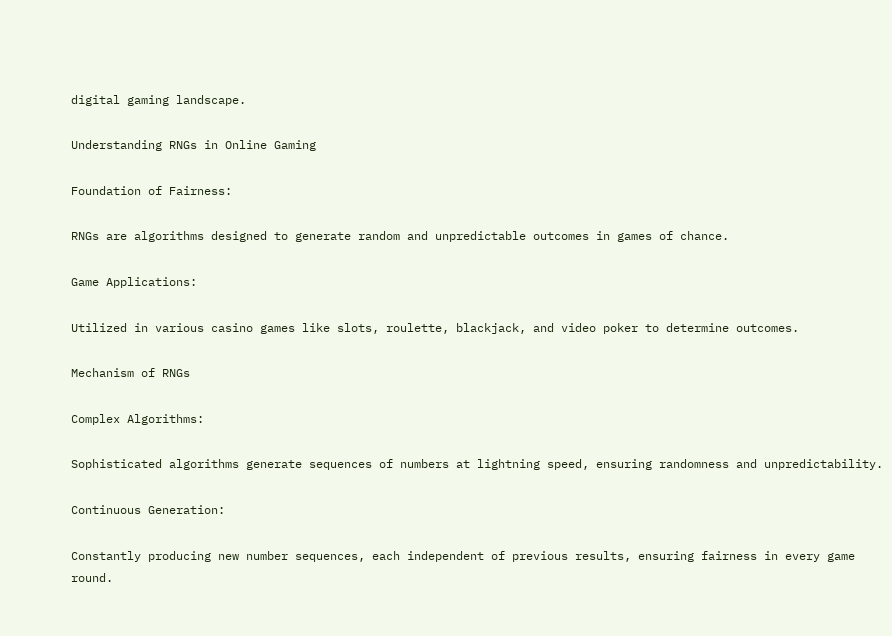digital gaming landscape.

Understanding RNGs in Online Gaming

Foundation of Fairness:

RNGs are algorithms designed to generate random and unpredictable outcomes in games of chance.

Game Applications:

Utilized in various casino games like slots, roulette, blackjack, and video poker to determine outcomes.

Mechanism of RNGs

Complex Algorithms:

Sophisticated algorithms generate sequences of numbers at lightning speed, ensuring randomness and unpredictability.

Continuous Generation:

Constantly producing new number sequences, each independent of previous results, ensuring fairness in every game round.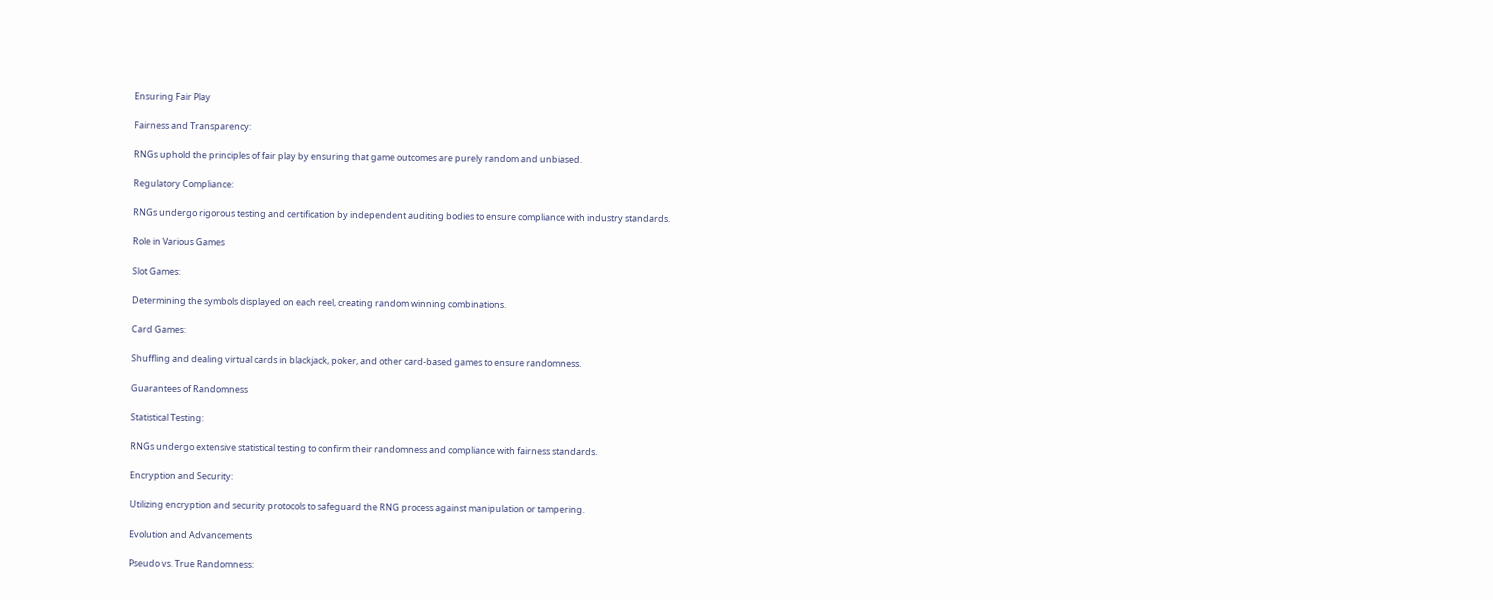Ensuring Fair Play

Fairness and Transparency:

RNGs uphold the principles of fair play by ensuring that game outcomes are purely random and unbiased.

Regulatory Compliance:

RNGs undergo rigorous testing and certification by independent auditing bodies to ensure compliance with industry standards.

Role in Various Games

Slot Games:

Determining the symbols displayed on each reel, creating random winning combinations.

Card Games:

Shuffling and dealing virtual cards in blackjack, poker, and other card-based games to ensure randomness.

Guarantees of Randomness

Statistical Testing:

RNGs undergo extensive statistical testing to confirm their randomness and compliance with fairness standards.

Encryption and Security:

Utilizing encryption and security protocols to safeguard the RNG process against manipulation or tampering.

Evolution and Advancements

Pseudo vs. True Randomness: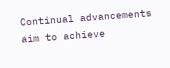Continual advancements aim to achieve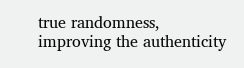true randomness, improving the authenticity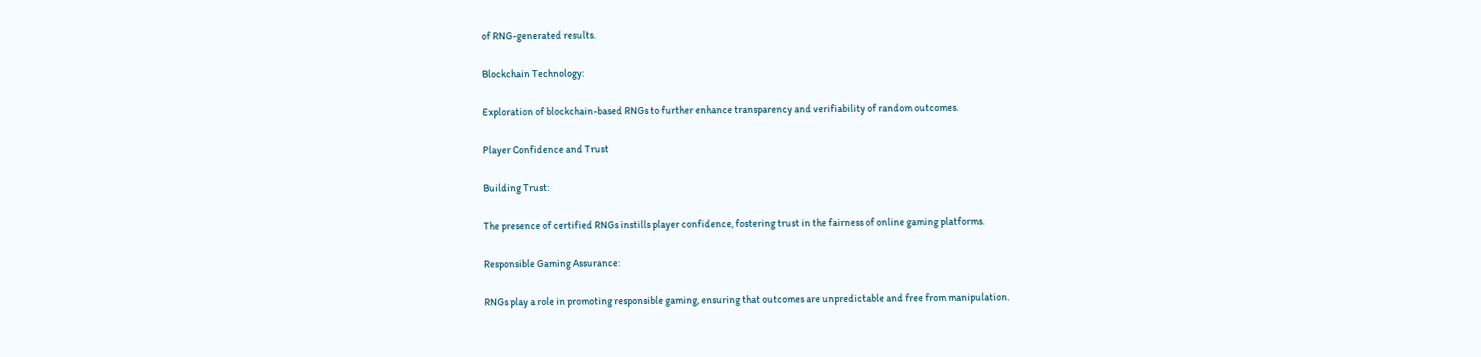of RNG-generated results.

Blockchain Technology:

Exploration of blockchain-based RNGs to further enhance transparency and verifiability of random outcomes.

Player Confidence and Trust

Building Trust:

The presence of certified RNGs instills player confidence, fostering trust in the fairness of online gaming platforms.

Responsible Gaming Assurance:

RNGs play a role in promoting responsible gaming, ensuring that outcomes are unpredictable and free from manipulation.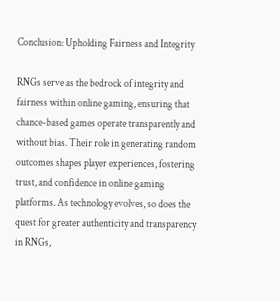Conclusion: Upholding Fairness and Integrity

RNGs serve as the bedrock of integrity and fairness within online gaming, ensuring that chance-based games operate transparently and without bias. Their role in generating random outcomes shapes player experiences, fostering trust, and confidence in online gaming platforms. As technology evolves, so does the quest for greater authenticity and transparency in RNGs,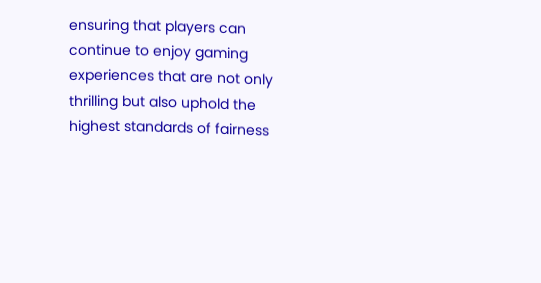ensuring that players can continue to enjoy gaming experiences that are not only thrilling but also uphold the highest standards of fairness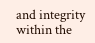and integrity within the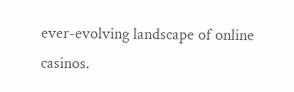ever-evolving landscape of online casinos.